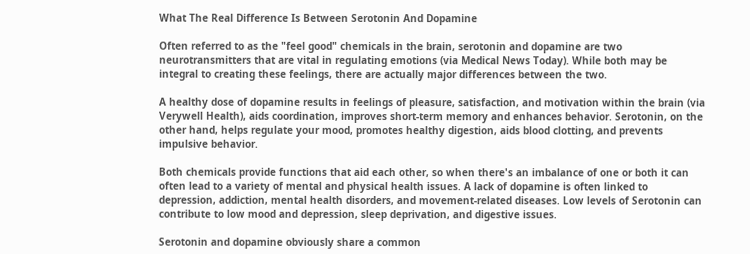What The Real Difference Is Between Serotonin And Dopamine

Often referred to as the "feel good" chemicals in the brain, serotonin and dopamine are two neurotransmitters that are vital in regulating emotions (via Medical News Today). While both may be integral to creating these feelings, there are actually major differences between the two.

A healthy dose of dopamine results in feelings of pleasure, satisfaction, and motivation within the brain (via Verywell Health), aids coordination, improves short-term memory and enhances behavior. Serotonin, on the other hand, helps regulate your mood, promotes healthy digestion, aids blood clotting, and prevents impulsive behavior.

Both chemicals provide functions that aid each other, so when there's an imbalance of one or both it can often lead to a variety of mental and physical health issues. A lack of dopamine is often linked to depression, addiction, mental health disorders, and movement-related diseases. Low levels of Serotonin can contribute to low mood and depression, sleep deprivation, and digestive issues.

Serotonin and dopamine obviously share a common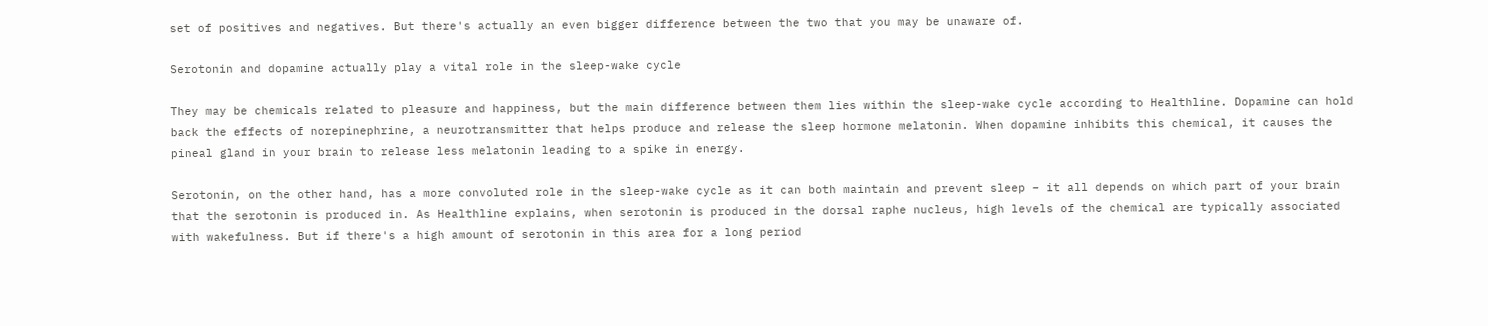set of positives and negatives. But there's actually an even bigger difference between the two that you may be unaware of.

Serotonin and dopamine actually play a vital role in the sleep-wake cycle

They may be chemicals related to pleasure and happiness, but the main difference between them lies within the sleep-wake cycle according to Healthline. Dopamine can hold back the effects of norepinephrine, a neurotransmitter that helps produce and release the sleep hormone melatonin. When dopamine inhibits this chemical, it causes the pineal gland in your brain to release less melatonin leading to a spike in energy.

Serotonin, on the other hand, has a more convoluted role in the sleep-wake cycle as it can both maintain and prevent sleep – it all depends on which part of your brain that the serotonin is produced in. As Healthline explains, when serotonin is produced in the dorsal raphe nucleus, high levels of the chemical are typically associated with wakefulness. But if there's a high amount of serotonin in this area for a long period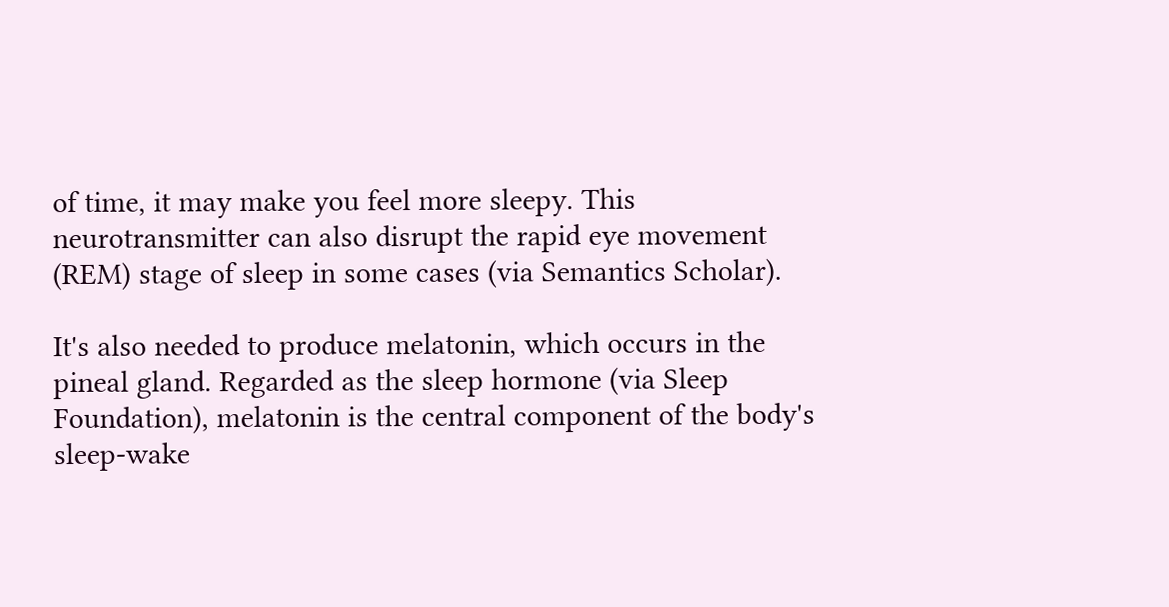of time, it may make you feel more sleepy. This neurotransmitter can also disrupt the rapid eye movement (REM) stage of sleep in some cases (via Semantics Scholar).

It's also needed to produce melatonin, which occurs in the pineal gland. Regarded as the sleep hormone (via Sleep Foundation), melatonin is the central component of the body's sleep-wake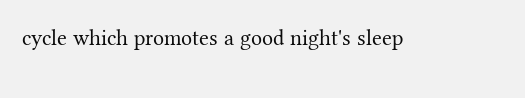cycle which promotes a good night's sleep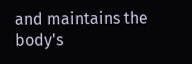and maintains the body's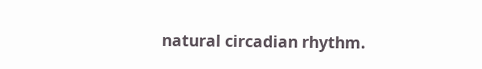natural circadian rhythm.